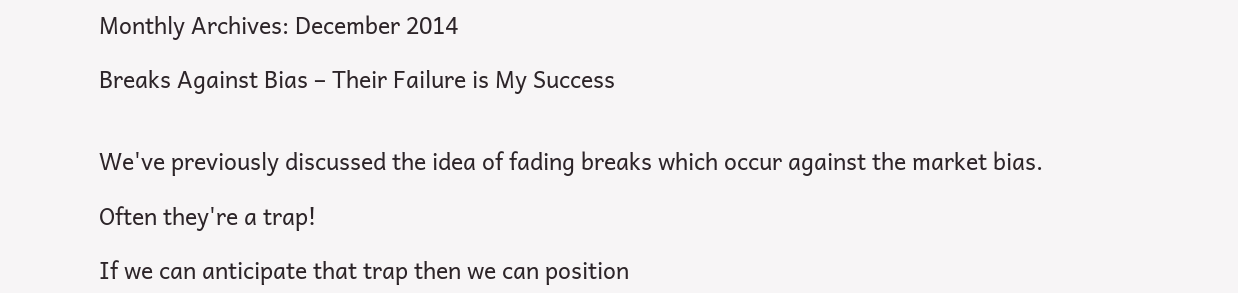Monthly Archives: December 2014

Breaks Against Bias – Their Failure is My Success


We've previously discussed the idea of fading breaks which occur against the market bias.

Often they're a trap!

If we can anticipate that trap then we can position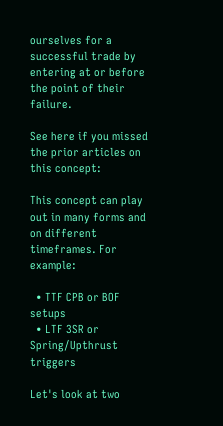ourselves for a successful trade by entering at or before the point of their failure.

See here if you missed the prior articles on this concept:

This concept can play out in many forms and on different timeframes. For example:

  • TTF CPB or BOF setups
  • LTF 3SR or Spring/Upthrust triggers

Let's look at two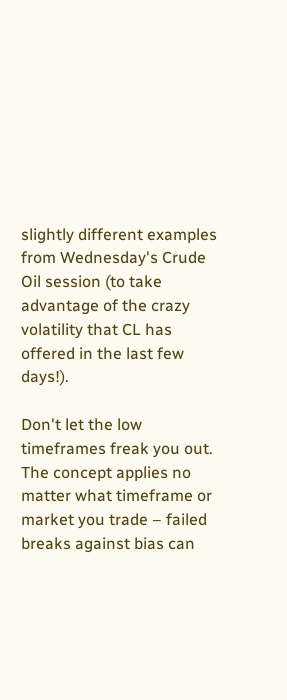slightly different examples from Wednesday's Crude Oil session (to take advantage of the crazy volatility that CL has offered in the last few days!).

Don't let the low timeframes freak you out. The concept applies no matter what timeframe or market you trade – failed breaks against bias can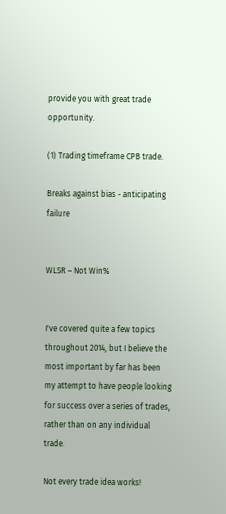provide you with great trade opportunity.

(1) Trading timeframe CPB trade.

Breaks against bias - anticipating failure


WLSR – Not Win%


I've covered quite a few topics throughout 2014, but I believe the most important by far has been my attempt to have people looking for success over a series of trades, rather than on any individual trade.

Not every trade idea works!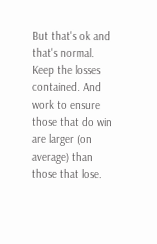But that's ok and that's normal. Keep the losses contained. And work to ensure those that do win are larger (on average) than those that lose.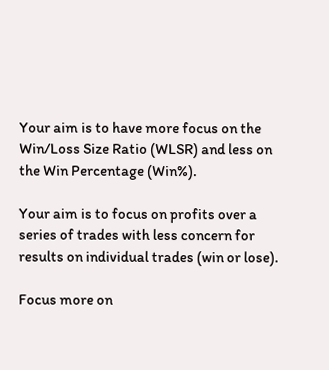Your aim is to have more focus on the Win/Loss Size Ratio (WLSR) and less on the Win Percentage (Win%).

Your aim is to focus on profits over a series of trades with less concern for results on individual trades (win or lose).

Focus more on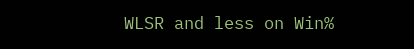WLSR and less on Win%